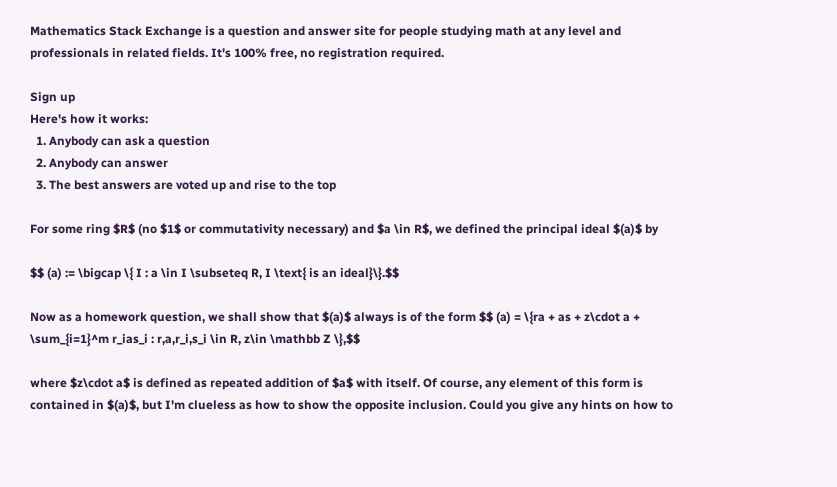Mathematics Stack Exchange is a question and answer site for people studying math at any level and professionals in related fields. It's 100% free, no registration required.

Sign up
Here's how it works:
  1. Anybody can ask a question
  2. Anybody can answer
  3. The best answers are voted up and rise to the top

For some ring $R$ (no $1$ or commutativity necessary) and $a \in R$, we defined the principal ideal $(a)$ by

$$ (a) := \bigcap \{ I : a \in I \subseteq R, I \text{ is an ideal}\}.$$

Now as a homework question, we shall show that $(a)$ always is of the form $$ (a) = \{ra + as + z\cdot a + \sum_{i=1}^m r_ias_i : r,a,r_i,s_i \in R, z\in \mathbb Z \},$$

where $z\cdot a$ is defined as repeated addition of $a$ with itself. Of course, any element of this form is contained in $(a)$, but I'm clueless as how to show the opposite inclusion. Could you give any hints on how to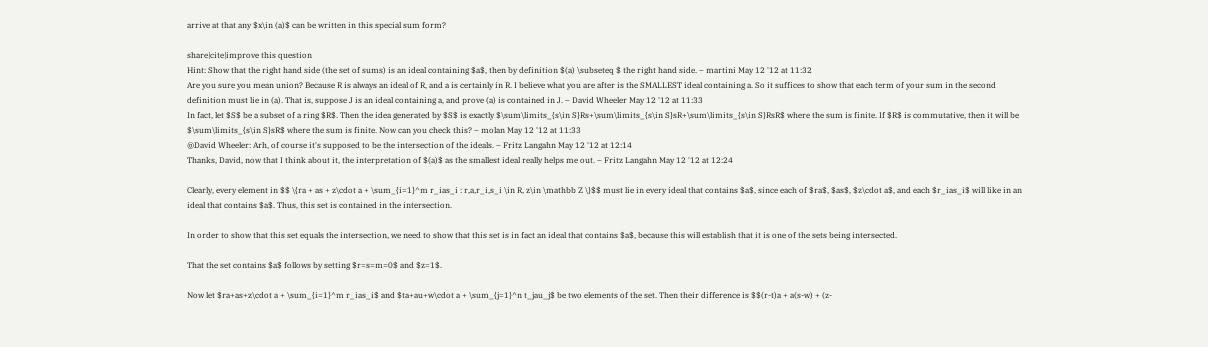arrive at that any $x\in (a)$ can be written in this special sum form?

share|cite|improve this question
Hint: Show that the right hand side (the set of sums) is an ideal containing $a$, then by definition $(a) \subseteq $ the right hand side. – martini May 12 '12 at 11:32
Are you sure you mean union? Because R is always an ideal of R, and a is certainly in R. I believe what you are after is the SMALLEST ideal containing a. So it suffices to show that each term of your sum in the second definition must lie in (a). That is, suppose J is an ideal containing a, and prove (a) is contained in J. – David Wheeler May 12 '12 at 11:33
In fact, let $S$ be a subset of a ring $R$. Then the idea generated by $S$ is exactly $\sum\limits_{s\in S}Rs+\sum\limits_{s\in S}sR+\sum\limits_{s\in S}RsR$ where the sum is finite. If $R$ is commutative, then it will be $\sum\limits_{s\in S}sR$ where the sum is finite. Now can you check this? – molan May 12 '12 at 11:33
@David Wheeler: Arh, of course it's supposed to be the intersection of the ideals. – Fritz Langahn May 12 '12 at 12:14
Thanks, David, now that I think about it, the interpretation of $(a)$ as the smallest ideal really helps me out. – Fritz Langahn May 12 '12 at 12:24

Clearly, every element in $$ \{ra + as + z\cdot a + \sum_{i=1}^m r_ias_i : r,a,r_i,s_i \in R, z\in \mathbb Z \}$$ must lie in every ideal that contains $a$, since each of $ra$, $as$, $z\cdot a$, and each $r_ias_i$ will like in an ideal that contains $a$. Thus, this set is contained in the intersection.

In order to show that this set equals the intersection, we need to show that this set is in fact an ideal that contains $a$, because this will establish that it is one of the sets being intersected.

That the set contains $a$ follows by setting $r=s=m=0$ and $z=1$.

Now let $ra+as+z\cdot a + \sum_{i=1}^m r_ias_i$ and $ta+au+w\cdot a + \sum_{j=1}^n t_jau_j$ be two elements of the set. Then their difference is $$(r-t)a + a(s-w) + (z-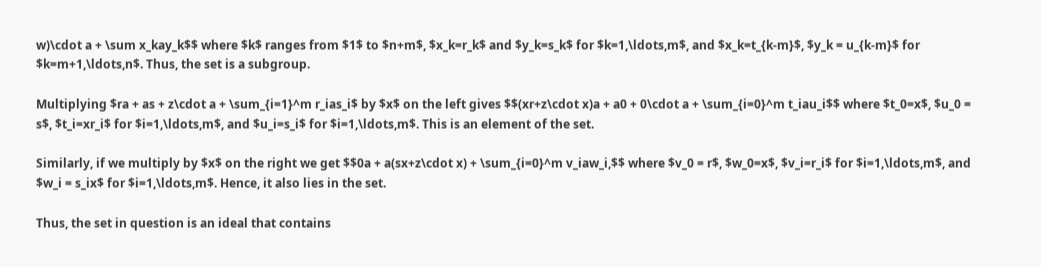w)\cdot a + \sum x_kay_k$$ where $k$ ranges from $1$ to $n+m$, $x_k=r_k$ and $y_k=s_k$ for $k=1,\ldots,m$, and $x_k=t_{k-m}$, $y_k = u_{k-m}$ for $k=m+1,\ldots,n$. Thus, the set is a subgroup.

Multiplying $ra + as + z\cdot a + \sum_{i=1}^m r_ias_i$ by $x$ on the left gives $$(xr+z\cdot x)a + a0 + 0\cdot a + \sum_{i=0}^m t_iau_i$$ where $t_0=x$, $u_0 = s$, $t_i=xr_i$ for $i=1,\ldots,m$, and $u_i=s_i$ for $i=1,\ldots,m$. This is an element of the set.

Similarly, if we multiply by $x$ on the right we get $$0a + a(sx+z\cdot x) + \sum_{i=0}^m v_iaw_i,$$ where $v_0 = r$, $w_0=x$, $v_i=r_i$ for $i=1,\ldots,m$, and $w_i = s_ix$ for $i=1,\ldots,m$. Hence, it also lies in the set.

Thus, the set in question is an ideal that contains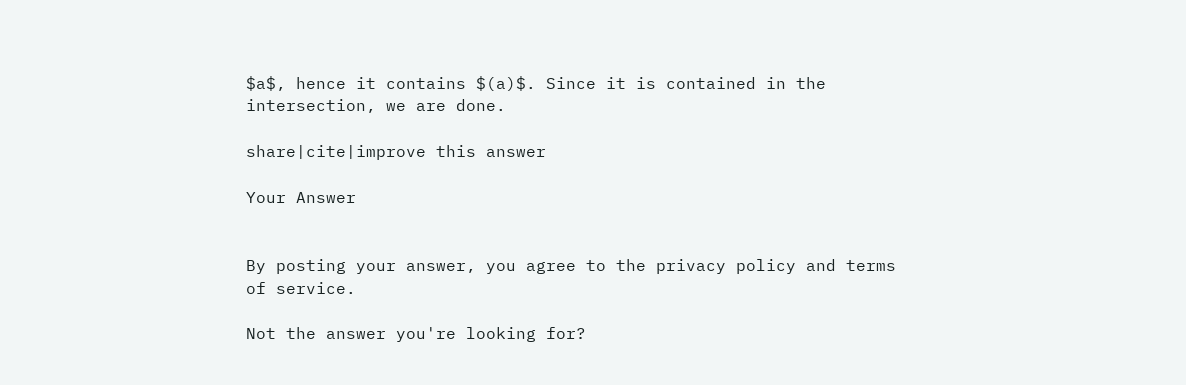$a$, hence it contains $(a)$. Since it is contained in the intersection, we are done.

share|cite|improve this answer

Your Answer


By posting your answer, you agree to the privacy policy and terms of service.

Not the answer you're looking for?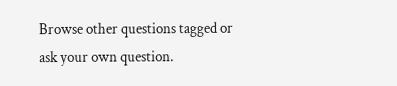Browse other questions tagged or ask your own question.